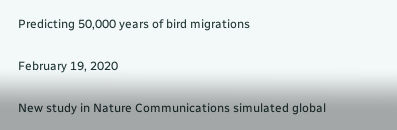Predicting 50,000 years of bird migrations

February 19, 2020

New study in Nature Communications simulated global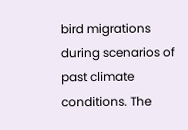bird migrations during scenarios of past climate conditions. The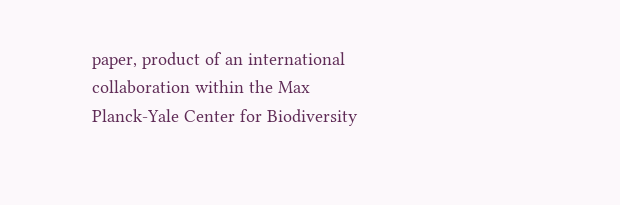paper, product of an international collaboration within the Max Planck-Yale Center for Biodiversity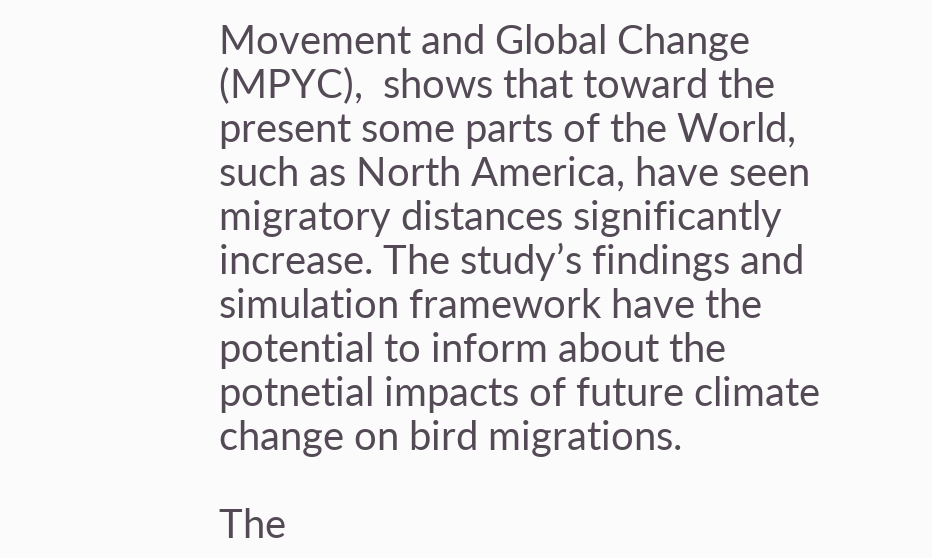Movement and Global Change (MPYC),  shows that toward the present some parts of the World, such as North America, have seen migratory distances significantly increase. The study’s findings and simulation framework have the potential to inform about the potnetial impacts of future climate change on bird migrations.

The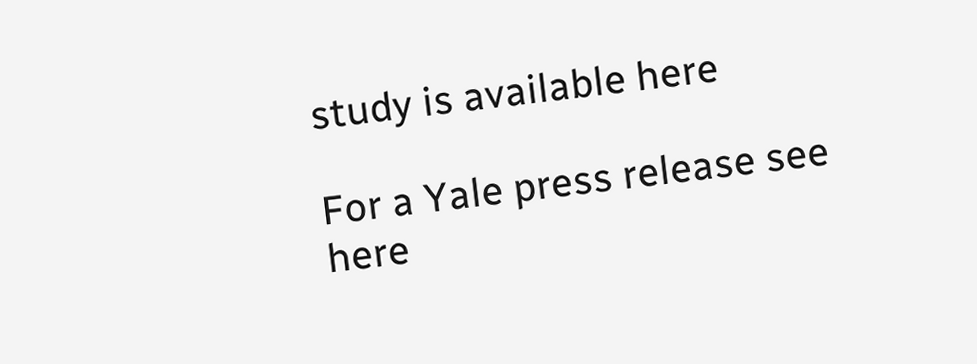study is available here

For a Yale press release see here